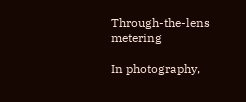Through-the-lens metering

In photography,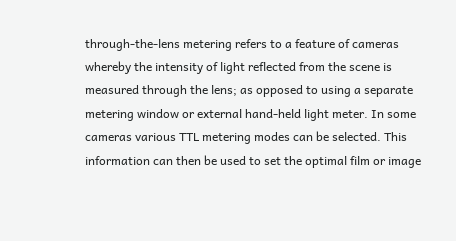through-the-lens metering refers to a feature of cameras whereby the intensity of light reflected from the scene is measured through the lens; as opposed to using a separate metering window or external hand-held light meter. In some cameras various TTL metering modes can be selected. This information can then be used to set the optimal film or image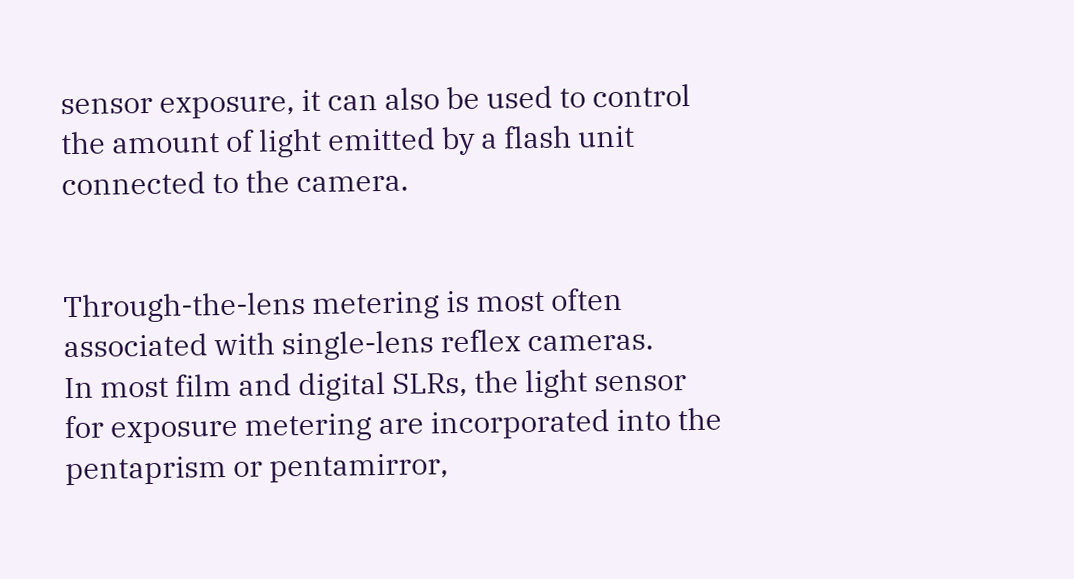sensor exposure, it can also be used to control the amount of light emitted by a flash unit connected to the camera.


Through-the-lens metering is most often associated with single-lens reflex cameras.
In most film and digital SLRs, the light sensor for exposure metering are incorporated into the pentaprism or pentamirror,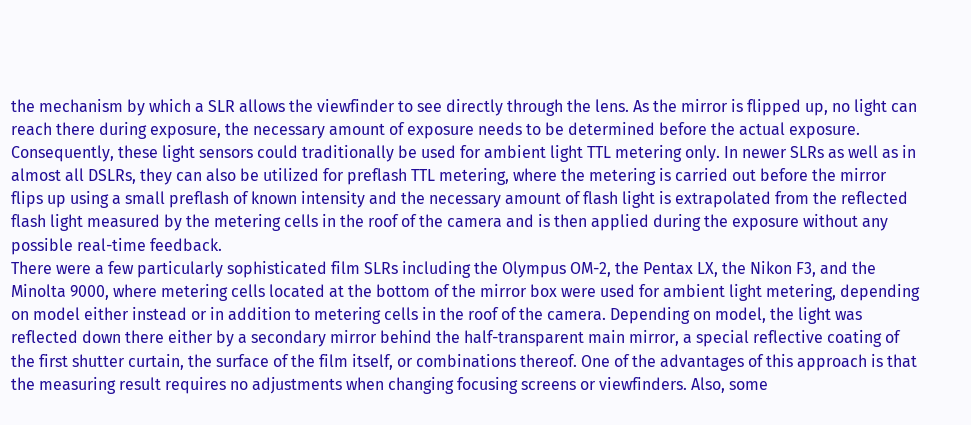the mechanism by which a SLR allows the viewfinder to see directly through the lens. As the mirror is flipped up, no light can reach there during exposure, the necessary amount of exposure needs to be determined before the actual exposure. Consequently, these light sensors could traditionally be used for ambient light TTL metering only. In newer SLRs as well as in almost all DSLRs, they can also be utilized for preflash TTL metering, where the metering is carried out before the mirror flips up using a small preflash of known intensity and the necessary amount of flash light is extrapolated from the reflected flash light measured by the metering cells in the roof of the camera and is then applied during the exposure without any possible real-time feedback.
There were a few particularly sophisticated film SLRs including the Olympus OM-2, the Pentax LX, the Nikon F3, and the Minolta 9000, where metering cells located at the bottom of the mirror box were used for ambient light metering, depending on model either instead or in addition to metering cells in the roof of the camera. Depending on model, the light was reflected down there either by a secondary mirror behind the half-transparent main mirror, a special reflective coating of the first shutter curtain, the surface of the film itself, or combinations thereof. One of the advantages of this approach is that the measuring result requires no adjustments when changing focusing screens or viewfinders. Also, some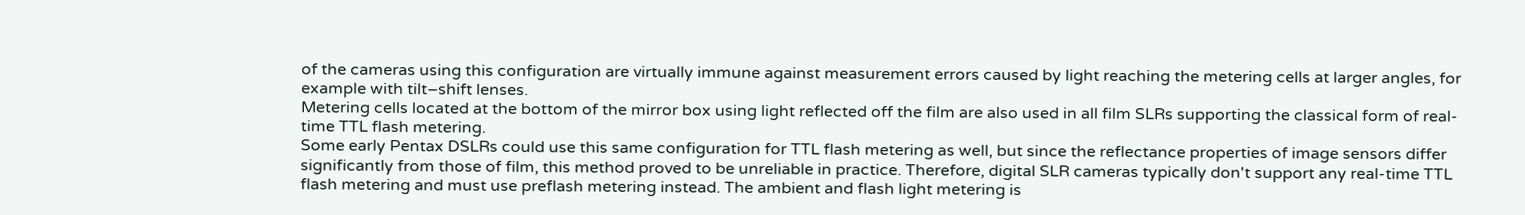of the cameras using this configuration are virtually immune against measurement errors caused by light reaching the metering cells at larger angles, for example with tilt–shift lenses.
Metering cells located at the bottom of the mirror box using light reflected off the film are also used in all film SLRs supporting the classical form of real-time TTL flash metering.
Some early Pentax DSLRs could use this same configuration for TTL flash metering as well, but since the reflectance properties of image sensors differ significantly from those of film, this method proved to be unreliable in practice. Therefore, digital SLR cameras typically don't support any real-time TTL flash metering and must use preflash metering instead. The ambient and flash light metering is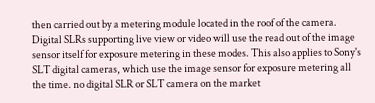then carried out by a metering module located in the roof of the camera.
Digital SLRs supporting live view or video will use the read out of the image sensor itself for exposure metering in these modes. This also applies to Sony's SLT digital cameras, which use the image sensor for exposure metering all the time. no digital SLR or SLT camera on the market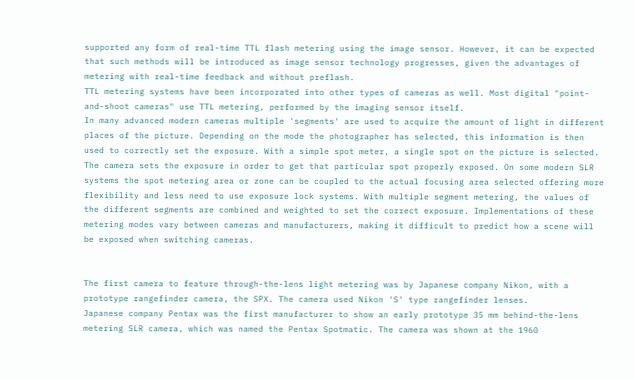supported any form of real-time TTL flash metering using the image sensor. However, it can be expected that such methods will be introduced as image sensor technology progresses, given the advantages of metering with real-time feedback and without preflash.
TTL metering systems have been incorporated into other types of cameras as well. Most digital "point-and-shoot cameras" use TTL metering, performed by the imaging sensor itself.
In many advanced modern cameras multiple 'segments' are used to acquire the amount of light in different places of the picture. Depending on the mode the photographer has selected, this information is then used to correctly set the exposure. With a simple spot meter, a single spot on the picture is selected. The camera sets the exposure in order to get that particular spot properly exposed. On some modern SLR systems the spot metering area or zone can be coupled to the actual focusing area selected offering more flexibility and less need to use exposure lock systems. With multiple segment metering, the values of the different segments are combined and weighted to set the correct exposure. Implementations of these metering modes vary between cameras and manufacturers, making it difficult to predict how a scene will be exposed when switching cameras.


The first camera to feature through-the-lens light metering was by Japanese company Nikon, with a prototype rangefinder camera, the SPX. The camera used Nikon 'S' type rangefinder lenses.
Japanese company Pentax was the first manufacturer to show an early prototype 35 mm behind-the-lens metering SLR camera, which was named the Pentax Spotmatic. The camera was shown at the 1960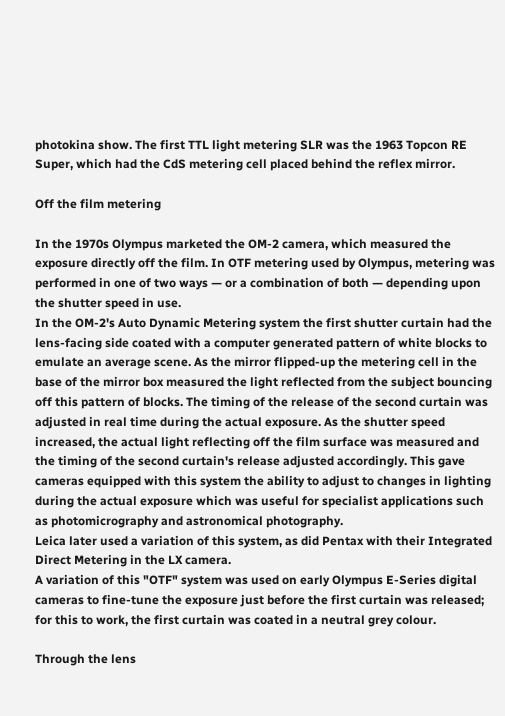photokina show. The first TTL light metering SLR was the 1963 Topcon RE Super, which had the CdS metering cell placed behind the reflex mirror.

Off the film metering

In the 1970s Olympus marketed the OM-2 camera, which measured the exposure directly off the film. In OTF metering used by Olympus, metering was performed in one of two ways — or a combination of both — depending upon the shutter speed in use.
In the OM-2's Auto Dynamic Metering system the first shutter curtain had the lens-facing side coated with a computer generated pattern of white blocks to emulate an average scene. As the mirror flipped-up the metering cell in the base of the mirror box measured the light reflected from the subject bouncing off this pattern of blocks. The timing of the release of the second curtain was adjusted in real time during the actual exposure. As the shutter speed increased, the actual light reflecting off the film surface was measured and the timing of the second curtain's release adjusted accordingly. This gave cameras equipped with this system the ability to adjust to changes in lighting during the actual exposure which was useful for specialist applications such as photomicrography and astronomical photography.
Leica later used a variation of this system, as did Pentax with their Integrated Direct Metering in the LX camera.
A variation of this "OTF" system was used on early Olympus E-Series digital cameras to fine-tune the exposure just before the first curtain was released; for this to work, the first curtain was coated in a neutral grey colour.

Through the lens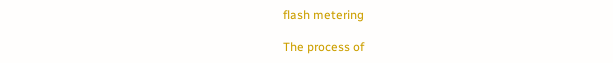flash metering

The process of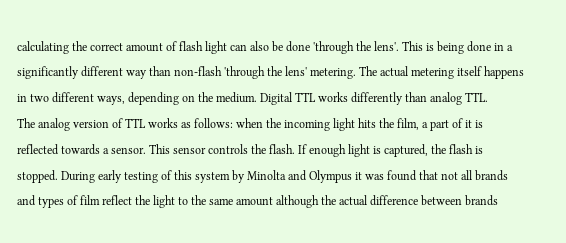calculating the correct amount of flash light can also be done 'through the lens'. This is being done in a significantly different way than non-flash 'through the lens' metering. The actual metering itself happens in two different ways, depending on the medium. Digital TTL works differently than analog TTL.
The analog version of TTL works as follows: when the incoming light hits the film, a part of it is reflected towards a sensor. This sensor controls the flash. If enough light is captured, the flash is stopped. During early testing of this system by Minolta and Olympus it was found that not all brands and types of film reflect the light to the same amount although the actual difference between brands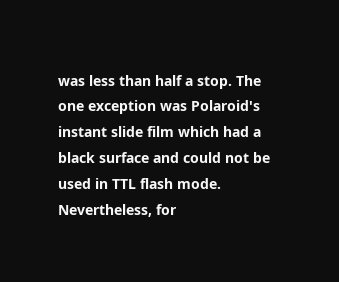was less than half a stop. The one exception was Polaroid's instant slide film which had a black surface and could not be used in TTL flash mode. Nevertheless, for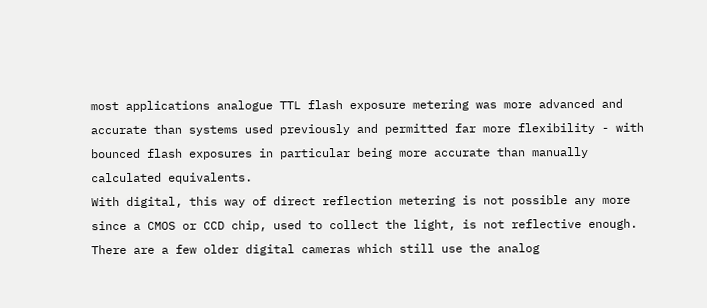most applications analogue TTL flash exposure metering was more advanced and accurate than systems used previously and permitted far more flexibility - with bounced flash exposures in particular being more accurate than manually calculated equivalents.
With digital, this way of direct reflection metering is not possible any more since a CMOS or CCD chip, used to collect the light, is not reflective enough. There are a few older digital cameras which still use the analog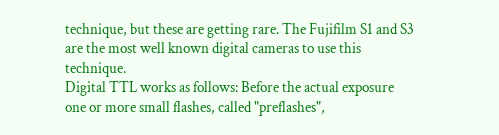technique, but these are getting rare. The Fujifilm S1 and S3 are the most well known digital cameras to use this technique.
Digital TTL works as follows: Before the actual exposure one or more small flashes, called "preflashes",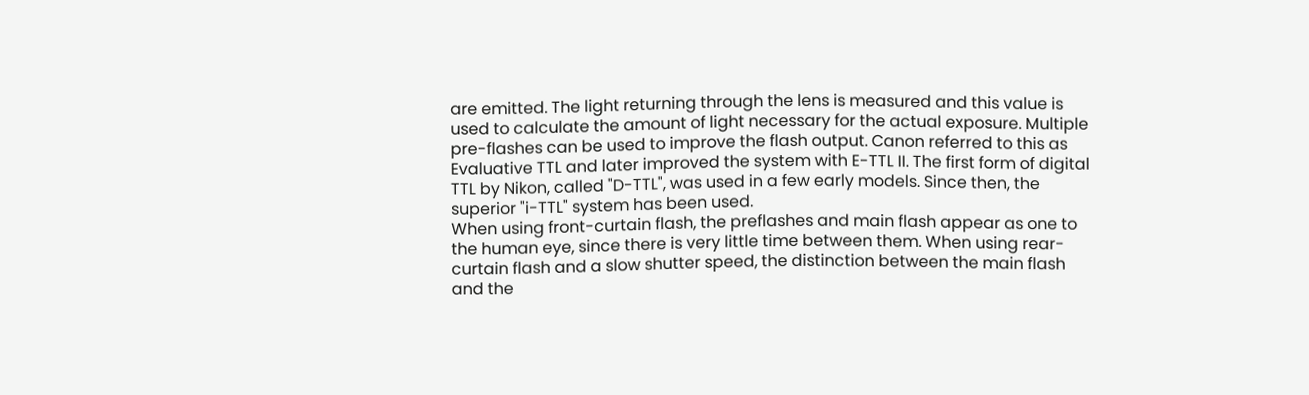are emitted. The light returning through the lens is measured and this value is used to calculate the amount of light necessary for the actual exposure. Multiple pre-flashes can be used to improve the flash output. Canon referred to this as Evaluative TTL and later improved the system with E-TTL II. The first form of digital TTL by Nikon, called "D-TTL", was used in a few early models. Since then, the superior "i-TTL" system has been used.
When using front-curtain flash, the preflashes and main flash appear as one to the human eye, since there is very little time between them. When using rear-curtain flash and a slow shutter speed, the distinction between the main flash and the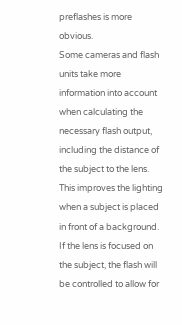preflashes is more obvious.
Some cameras and flash units take more information into account when calculating the necessary flash output, including the distance of the subject to the lens. This improves the lighting when a subject is placed in front of a background. If the lens is focused on the subject, the flash will be controlled to allow for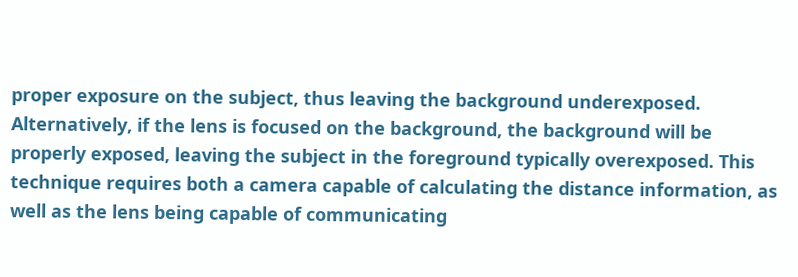proper exposure on the subject, thus leaving the background underexposed. Alternatively, if the lens is focused on the background, the background will be properly exposed, leaving the subject in the foreground typically overexposed. This technique requires both a camera capable of calculating the distance information, as well as the lens being capable of communicating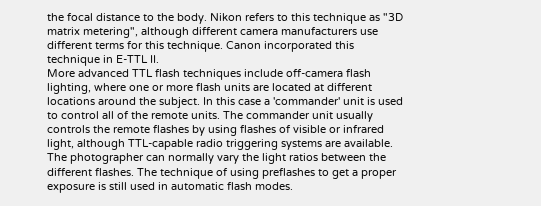the focal distance to the body. Nikon refers to this technique as "3D matrix metering", although different camera manufacturers use different terms for this technique. Canon incorporated this technique in E-TTL II.
More advanced TTL flash techniques include off-camera flash lighting, where one or more flash units are located at different locations around the subject. In this case a 'commander' unit is used to control all of the remote units. The commander unit usually controls the remote flashes by using flashes of visible or infrared light, although TTL-capable radio triggering systems are available. The photographer can normally vary the light ratios between the different flashes. The technique of using preflashes to get a proper exposure is still used in automatic flash modes.